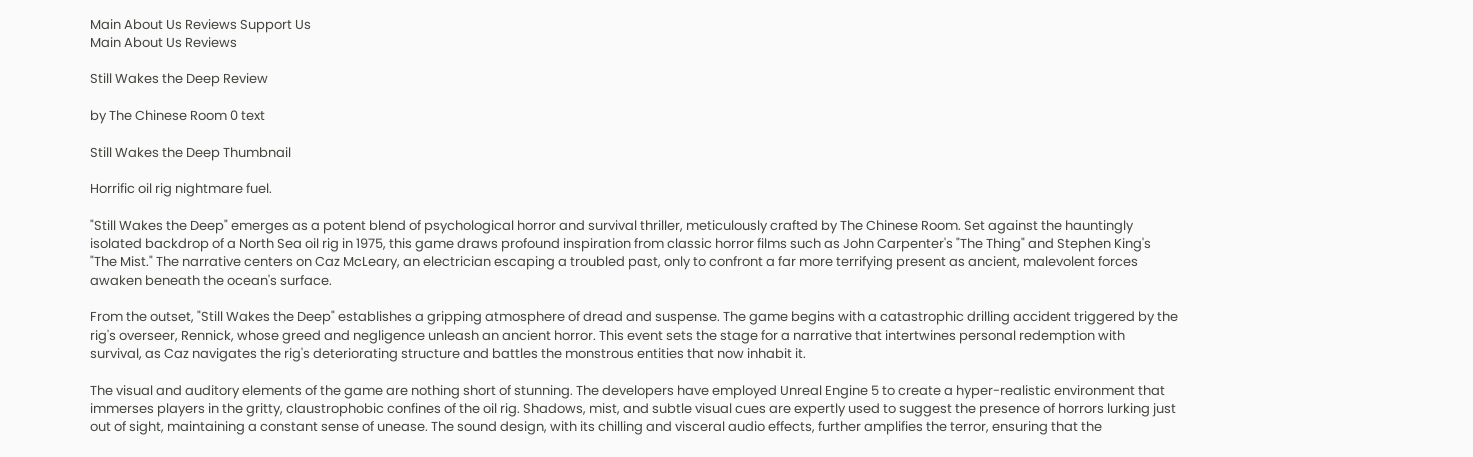Main About Us Reviews Support Us
Main About Us Reviews

Still Wakes the Deep Review

by The Chinese Room 0 text

Still Wakes the Deep Thumbnail

Horrific oil rig nightmare fuel.

"Still Wakes the Deep" emerges as a potent blend of psychological horror and survival thriller, meticulously crafted by The Chinese Room. Set against the hauntingly isolated backdrop of a North Sea oil rig in 1975, this game draws profound inspiration from classic horror films such as John Carpenter's "The Thing" and Stephen King's "The Mist." The narrative centers on Caz McLeary, an electrician escaping a troubled past, only to confront a far more terrifying present as ancient, malevolent forces awaken beneath the ocean's surface.

From the outset, "Still Wakes the Deep" establishes a gripping atmosphere of dread and suspense. The game begins with a catastrophic drilling accident triggered by the rig's overseer, Rennick, whose greed and negligence unleash an ancient horror. This event sets the stage for a narrative that intertwines personal redemption with survival, as Caz navigates the rig's deteriorating structure and battles the monstrous entities that now inhabit it.

The visual and auditory elements of the game are nothing short of stunning. The developers have employed Unreal Engine 5 to create a hyper-realistic environment that immerses players in the gritty, claustrophobic confines of the oil rig. Shadows, mist, and subtle visual cues are expertly used to suggest the presence of horrors lurking just out of sight, maintaining a constant sense of unease. The sound design, with its chilling and visceral audio effects, further amplifies the terror, ensuring that the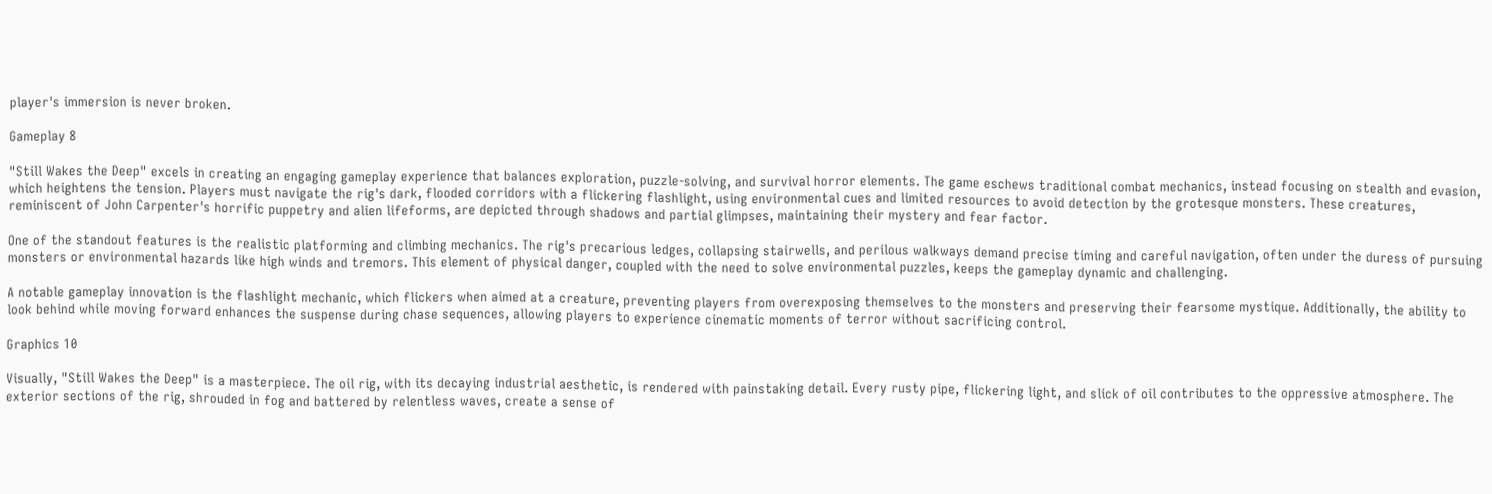player's immersion is never broken.

Gameplay 8

"Still Wakes the Deep" excels in creating an engaging gameplay experience that balances exploration, puzzle-solving, and survival horror elements. The game eschews traditional combat mechanics, instead focusing on stealth and evasion, which heightens the tension. Players must navigate the rig's dark, flooded corridors with a flickering flashlight, using environmental cues and limited resources to avoid detection by the grotesque monsters. These creatures, reminiscent of John Carpenter's horrific puppetry and alien lifeforms, are depicted through shadows and partial glimpses, maintaining their mystery and fear factor.

One of the standout features is the realistic platforming and climbing mechanics. The rig's precarious ledges, collapsing stairwells, and perilous walkways demand precise timing and careful navigation, often under the duress of pursuing monsters or environmental hazards like high winds and tremors. This element of physical danger, coupled with the need to solve environmental puzzles, keeps the gameplay dynamic and challenging.

A notable gameplay innovation is the flashlight mechanic, which flickers when aimed at a creature, preventing players from overexposing themselves to the monsters and preserving their fearsome mystique. Additionally, the ability to look behind while moving forward enhances the suspense during chase sequences, allowing players to experience cinematic moments of terror without sacrificing control.

Graphics 10

Visually, "Still Wakes the Deep" is a masterpiece. The oil rig, with its decaying industrial aesthetic, is rendered with painstaking detail. Every rusty pipe, flickering light, and slick of oil contributes to the oppressive atmosphere. The exterior sections of the rig, shrouded in fog and battered by relentless waves, create a sense of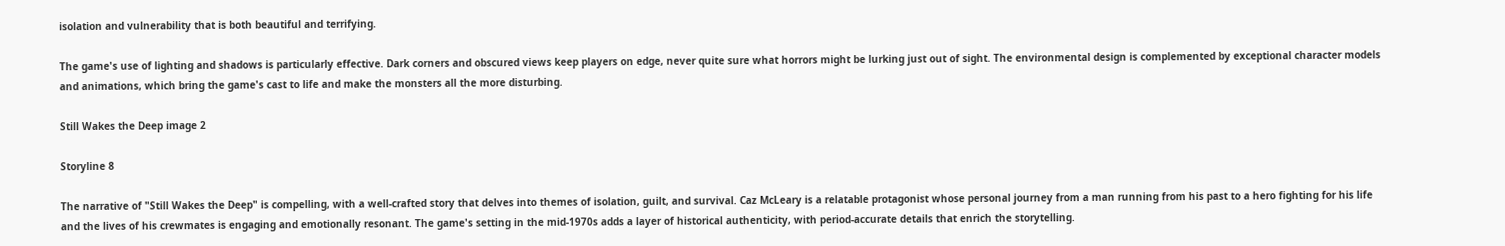isolation and vulnerability that is both beautiful and terrifying.

The game's use of lighting and shadows is particularly effective. Dark corners and obscured views keep players on edge, never quite sure what horrors might be lurking just out of sight. The environmental design is complemented by exceptional character models and animations, which bring the game's cast to life and make the monsters all the more disturbing.

Still Wakes the Deep image 2

Storyline 8

The narrative of "Still Wakes the Deep" is compelling, with a well-crafted story that delves into themes of isolation, guilt, and survival. Caz McLeary is a relatable protagonist whose personal journey from a man running from his past to a hero fighting for his life and the lives of his crewmates is engaging and emotionally resonant. The game's setting in the mid-1970s adds a layer of historical authenticity, with period-accurate details that enrich the storytelling.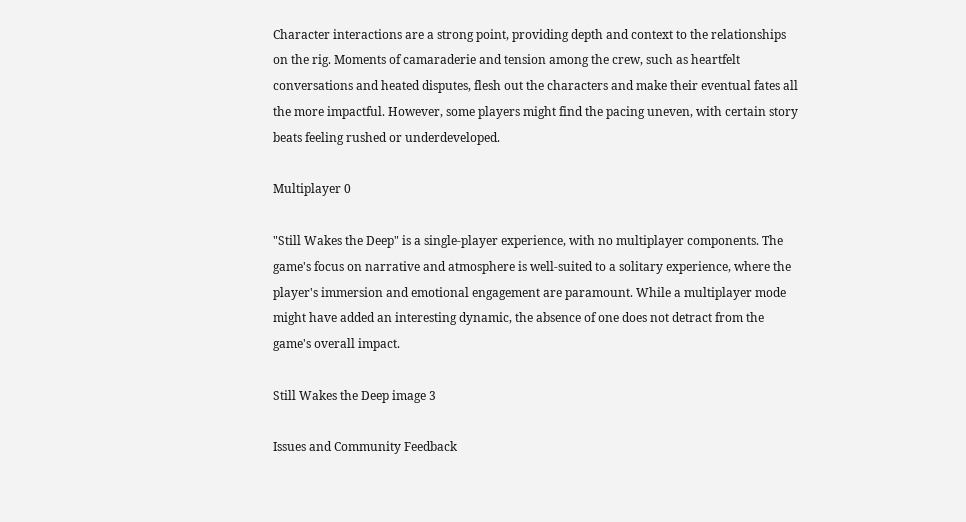Character interactions are a strong point, providing depth and context to the relationships on the rig. Moments of camaraderie and tension among the crew, such as heartfelt conversations and heated disputes, flesh out the characters and make their eventual fates all the more impactful. However, some players might find the pacing uneven, with certain story beats feeling rushed or underdeveloped.

Multiplayer 0

"Still Wakes the Deep" is a single-player experience, with no multiplayer components. The game's focus on narrative and atmosphere is well-suited to a solitary experience, where the player's immersion and emotional engagement are paramount. While a multiplayer mode might have added an interesting dynamic, the absence of one does not detract from the game's overall impact.

Still Wakes the Deep image 3

Issues and Community Feedback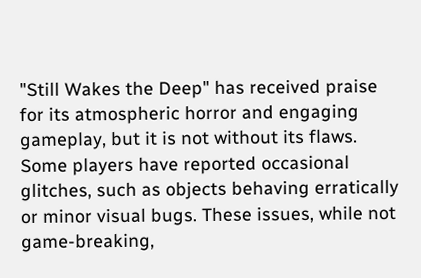"Still Wakes the Deep" has received praise for its atmospheric horror and engaging gameplay, but it is not without its flaws. Some players have reported occasional glitches, such as objects behaving erratically or minor visual bugs. These issues, while not game-breaking,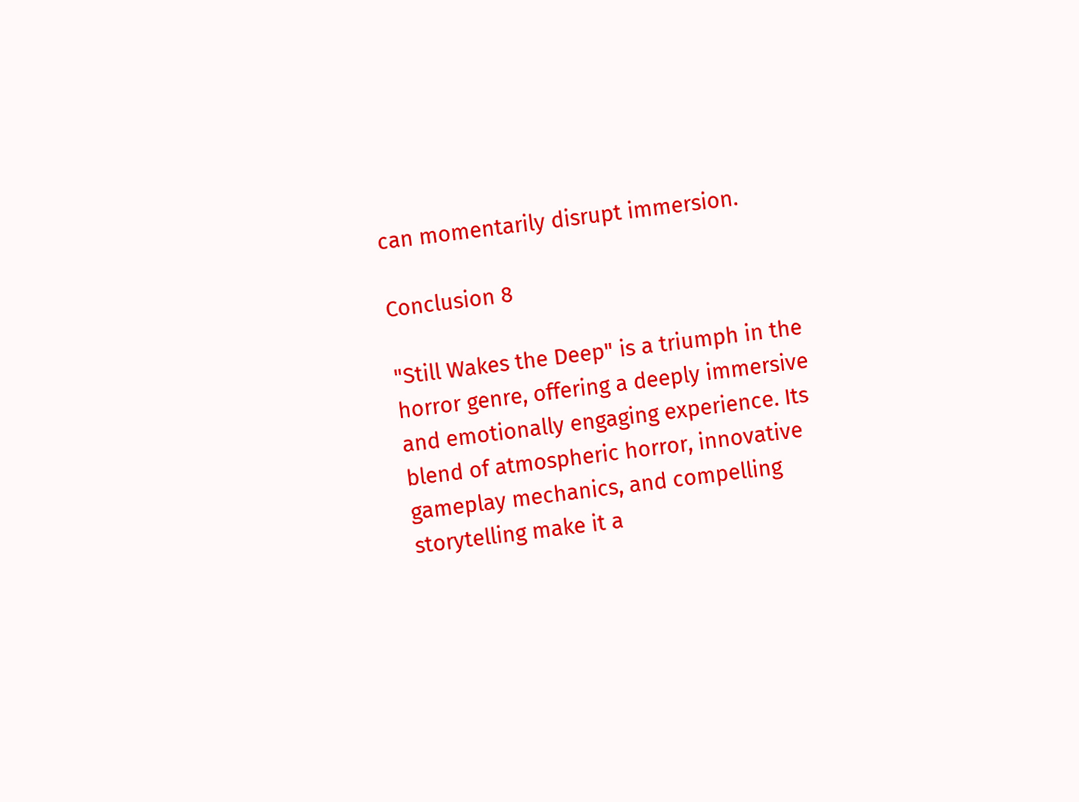can momentarily disrupt immersion.

Conclusion 8

"Still Wakes the Deep" is a triumph in the horror genre, offering a deeply immersive and emotionally engaging experience. Its blend of atmospheric horror, innovative gameplay mechanics, and compelling storytelling make it a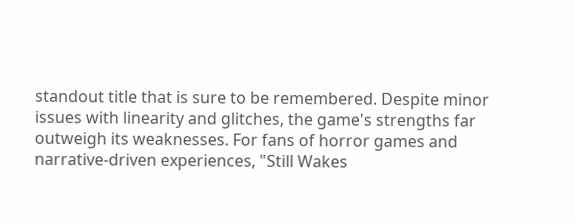standout title that is sure to be remembered. Despite minor issues with linearity and glitches, the game's strengths far outweigh its weaknesses. For fans of horror games and narrative-driven experiences, "Still Wakes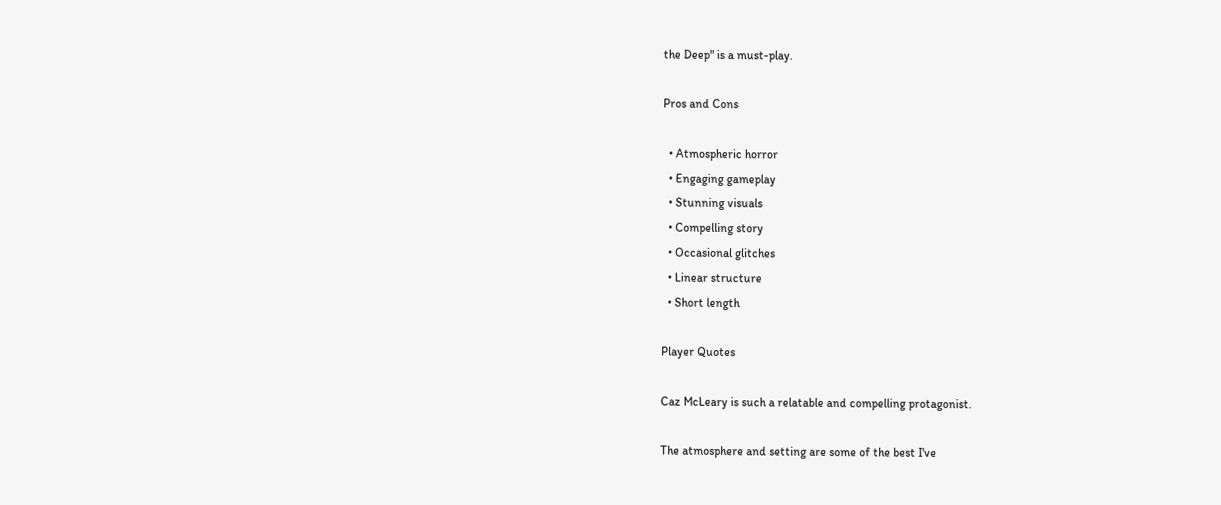the Deep" is a must-play.

Pros and Cons

  • Atmospheric horror
  • Engaging gameplay
  • Stunning visuals
  • Compelling story
  • Occasional glitches
  • Linear structure
  • Short length

Player Quotes

Caz McLeary is such a relatable and compelling protagonist.

The atmosphere and setting are some of the best I've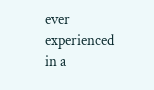ever experienced in a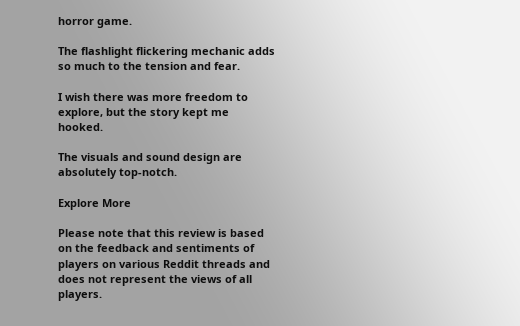horror game.

The flashlight flickering mechanic adds so much to the tension and fear.

I wish there was more freedom to explore, but the story kept me hooked.

The visuals and sound design are absolutely top-notch.

Explore More

Please note that this review is based on the feedback and sentiments of players on various Reddit threads and does not represent the views of all players.